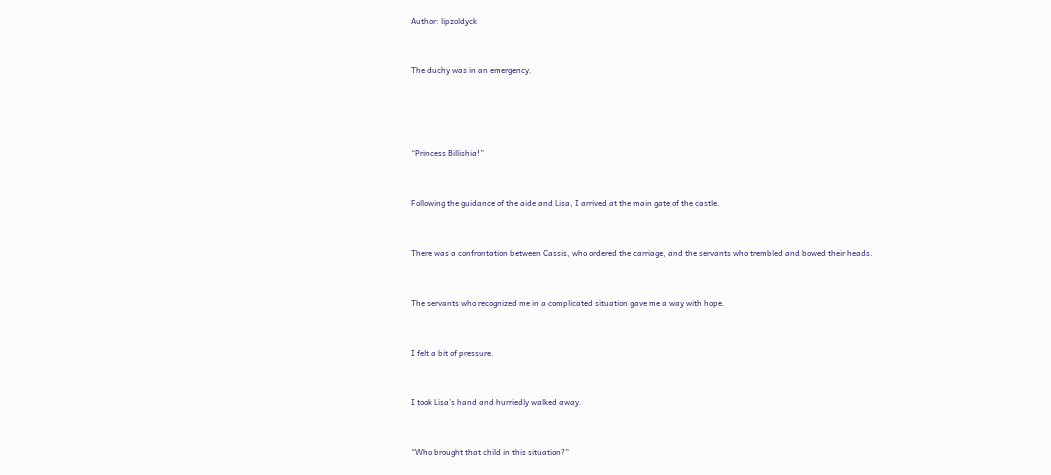Author: lipzoldyck


The duchy was in an emergency.




“Princess Billishia!”


Following the guidance of the aide and Lisa, I arrived at the main gate of the castle.


There was a confrontation between Cassis, who ordered the carriage, and the servants who trembled and bowed their heads.


The servants who recognized me in a complicated situation gave me a way with hope.


I felt a bit of pressure.


I took Lisa’s hand and hurriedly walked away.


“Who brought that child in this situation?”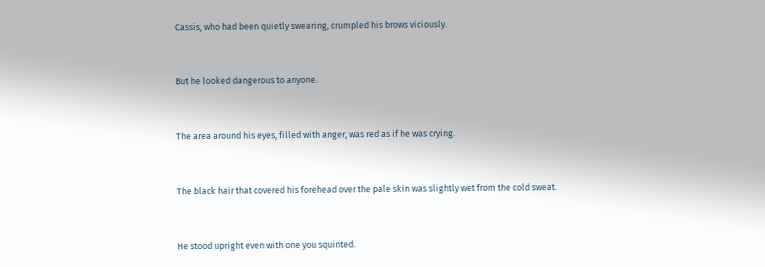Cassis, who had been quietly swearing, crumpled his brows viciously.


But he looked dangerous to anyone.


The area around his eyes, filled with anger, was red as if he was crying.


The black hair that covered his forehead over the pale skin was slightly wet from the cold sweat.


He stood upright even with one you squinted.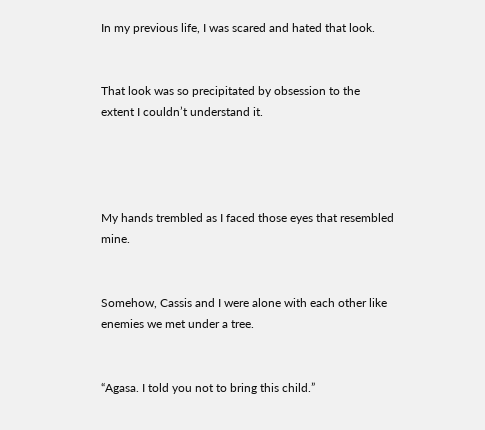In my previous life, I was scared and hated that look.


That look was so precipitated by obsession to the extent I couldn’t understand it.




My hands trembled as I faced those eyes that resembled mine.


Somehow, Cassis and I were alone with each other like enemies we met under a tree.


“Agasa. I told you not to bring this child.”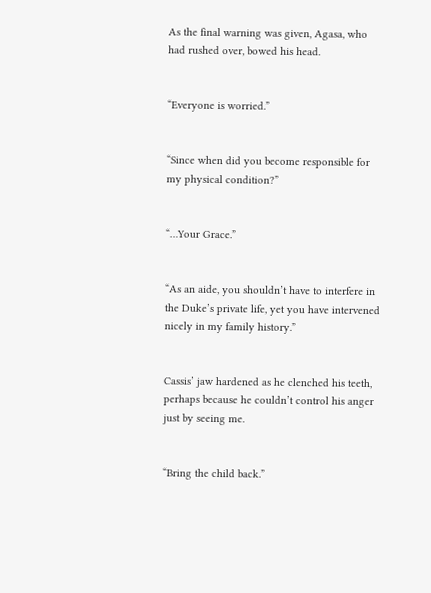As the final warning was given, Agasa, who had rushed over, bowed his head.


“Everyone is worried.”


“Since when did you become responsible for my physical condition?”


“…Your Grace.”


“As an aide, you shouldn’t have to interfere in the Duke’s private life, yet you have intervened nicely in my family history.”


Cassis’ jaw hardened as he clenched his teeth, perhaps because he couldn’t control his anger just by seeing me.


“Bring the child back.”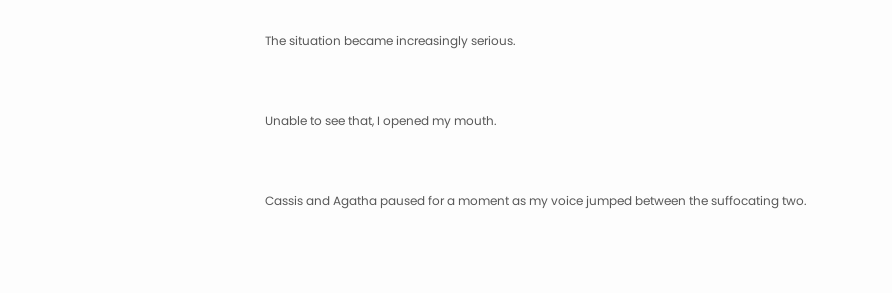The situation became increasingly serious.


Unable to see that, I opened my mouth.


Cassis and Agatha paused for a moment as my voice jumped between the suffocating two.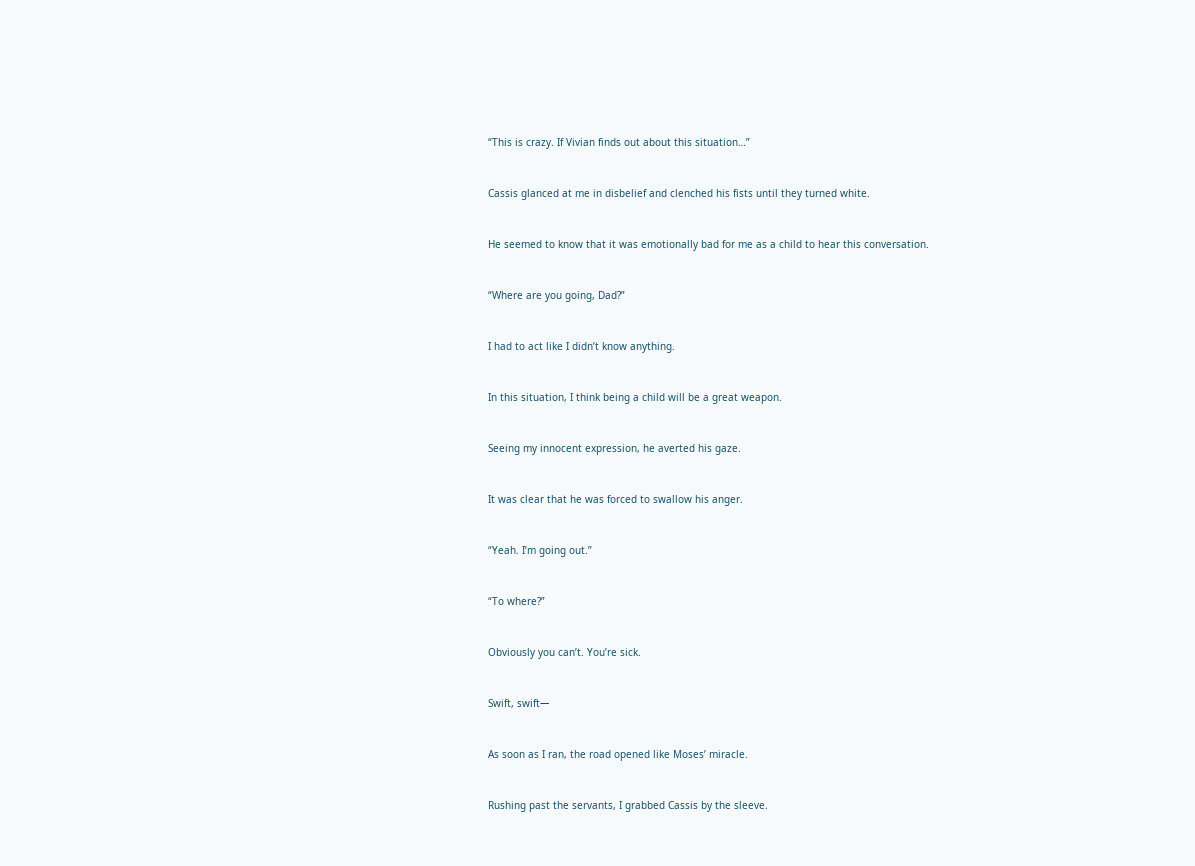“This is crazy. If Vivian finds out about this situation…”


Cassis glanced at me in disbelief and clenched his fists until they turned white.


He seemed to know that it was emotionally bad for me as a child to hear this conversation.


“Where are you going, Dad?”


I had to act like I didn’t know anything.


In this situation, I think being a child will be a great weapon.


Seeing my innocent expression, he averted his gaze.


It was clear that he was forced to swallow his anger.


“Yeah. I’m going out.”


“To where?”


Obviously you can’t. You’re sick.


Swift, swiftㅡ


As soon as I ran, the road opened like Moses’ miracle.


Rushing past the servants, I grabbed Cassis by the sleeve.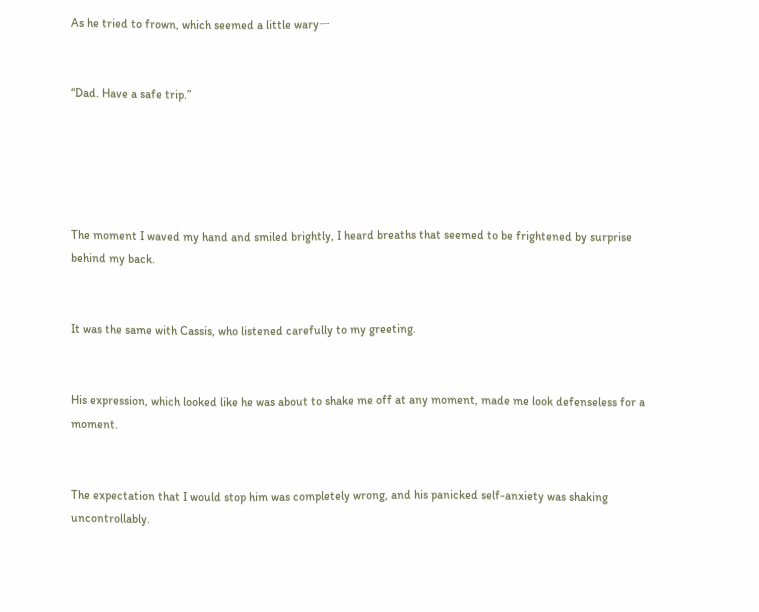As he tried to frown, which seemed a little waryㅡ


“Dad. Have a safe trip.”





The moment I waved my hand and smiled brightly, I heard breaths that seemed to be frightened by surprise behind my back.


It was the same with Cassis, who listened carefully to my greeting.


His expression, which looked like he was about to shake me off at any moment, made me look defenseless for a moment.


The expectation that I would stop him was completely wrong, and his panicked self-anxiety was shaking uncontrollably.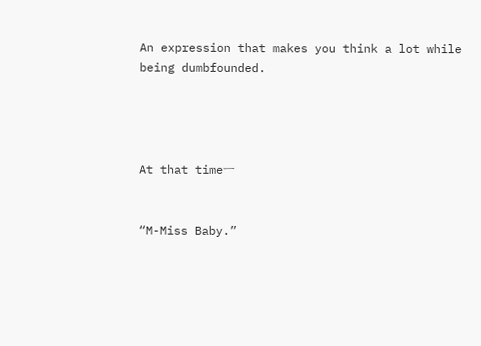An expression that makes you think a lot while being dumbfounded.




At that timeㅡ


“M-Miss Baby.”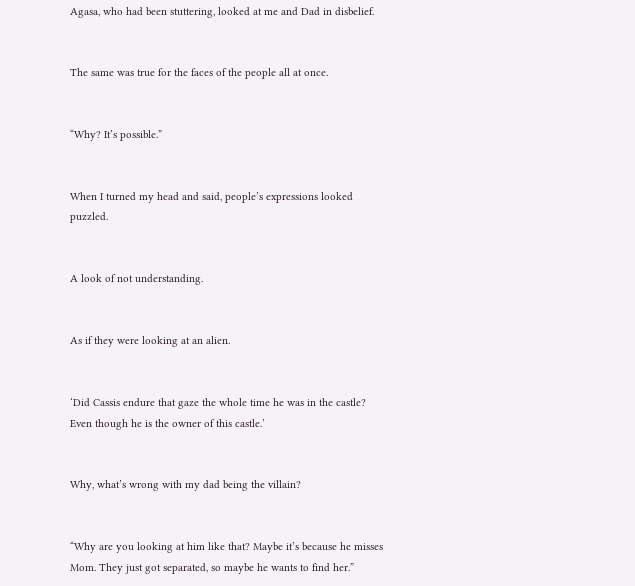Agasa, who had been stuttering, looked at me and Dad in disbelief.


The same was true for the faces of the people all at once.


“Why? It’s possible.”


When I turned my head and said, people’s expressions looked puzzled.


A look of not understanding.


As if they were looking at an alien.


‘Did Cassis endure that gaze the whole time he was in the castle? Even though he is the owner of this castle.’


Why, what’s wrong with my dad being the villain?


“Why are you looking at him like that? Maybe it’s because he misses Mom. They just got separated, so maybe he wants to find her.”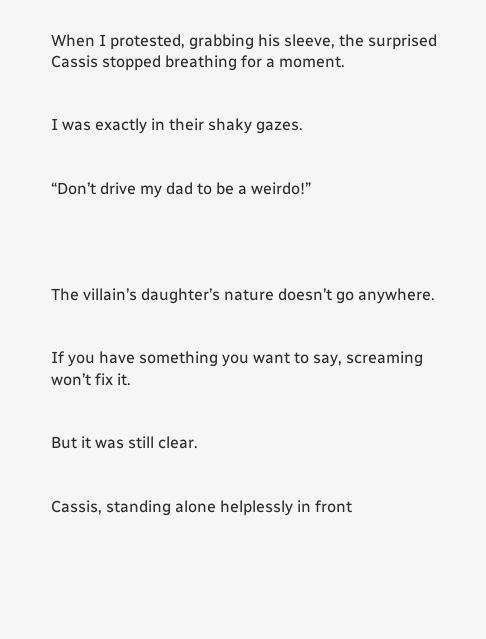When I protested, grabbing his sleeve, the surprised Cassis stopped breathing for a moment.


I was exactly in their shaky gazes.


“Don’t drive my dad to be a weirdo!”




The villain’s daughter’s nature doesn’t go anywhere.


If you have something you want to say, screaming won’t fix it.


But it was still clear.


Cassis, standing alone helplessly in front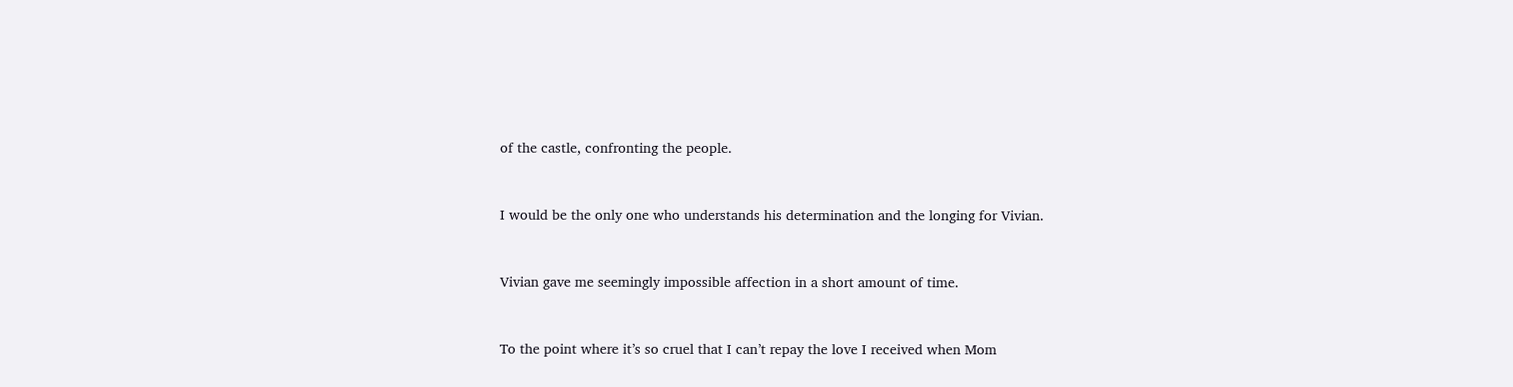of the castle, confronting the people.


I would be the only one who understands his determination and the longing for Vivian.


Vivian gave me seemingly impossible affection in a short amount of time.


To the point where it’s so cruel that I can’t repay the love I received when Mom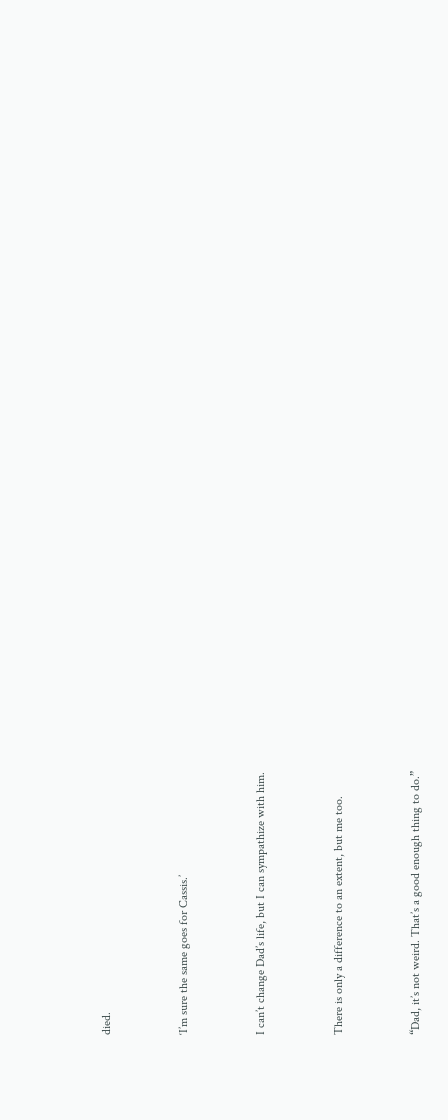died.


‘I’m sure the same goes for Cassis.’


I can’t change Dad’s life, but I can sympathize with him.


There is only a difference to an extent, but me too.


“Dad, it’s not weird. That’s a good enough thing to do.”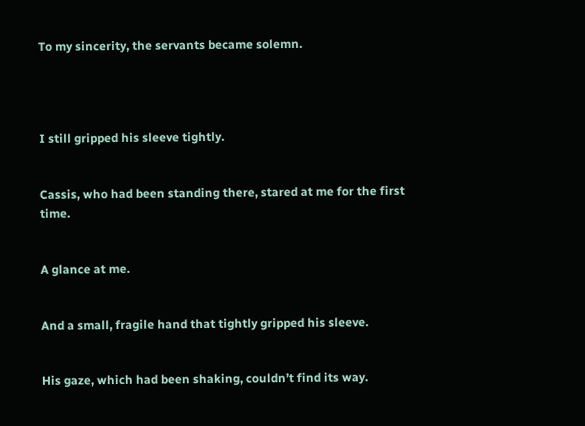To my sincerity, the servants became solemn.




I still gripped his sleeve tightly.


Cassis, who had been standing there, stared at me for the first time.


A glance at me.


And a small, fragile hand that tightly gripped his sleeve.


His gaze, which had been shaking, couldn’t find its way.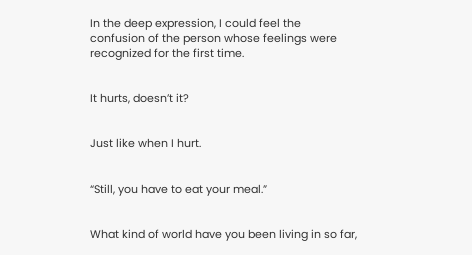In the deep expression, I could feel the confusion of the person whose feelings were recognized for the first time.


It hurts, doesn’t it?


Just like when I hurt.


“Still, you have to eat your meal.”


What kind of world have you been living in so far,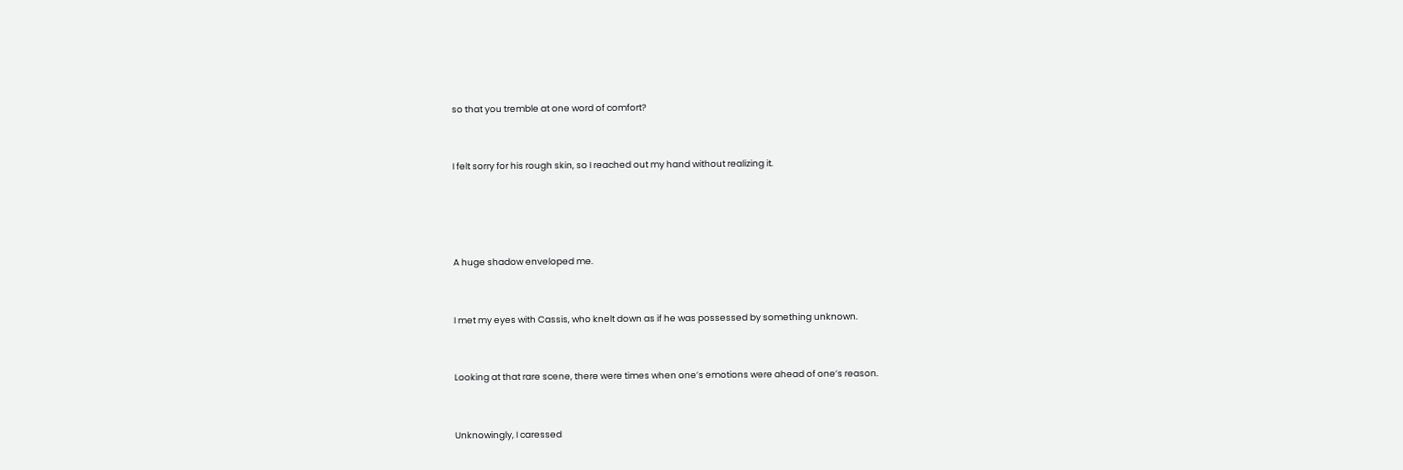so that you tremble at one word of comfort?


I felt sorry for his rough skin, so I reached out my hand without realizing it.




A huge shadow enveloped me.


I met my eyes with Cassis, who knelt down as if he was possessed by something unknown.


Looking at that rare scene, there were times when one’s emotions were ahead of one’s reason.


Unknowingly, I caressed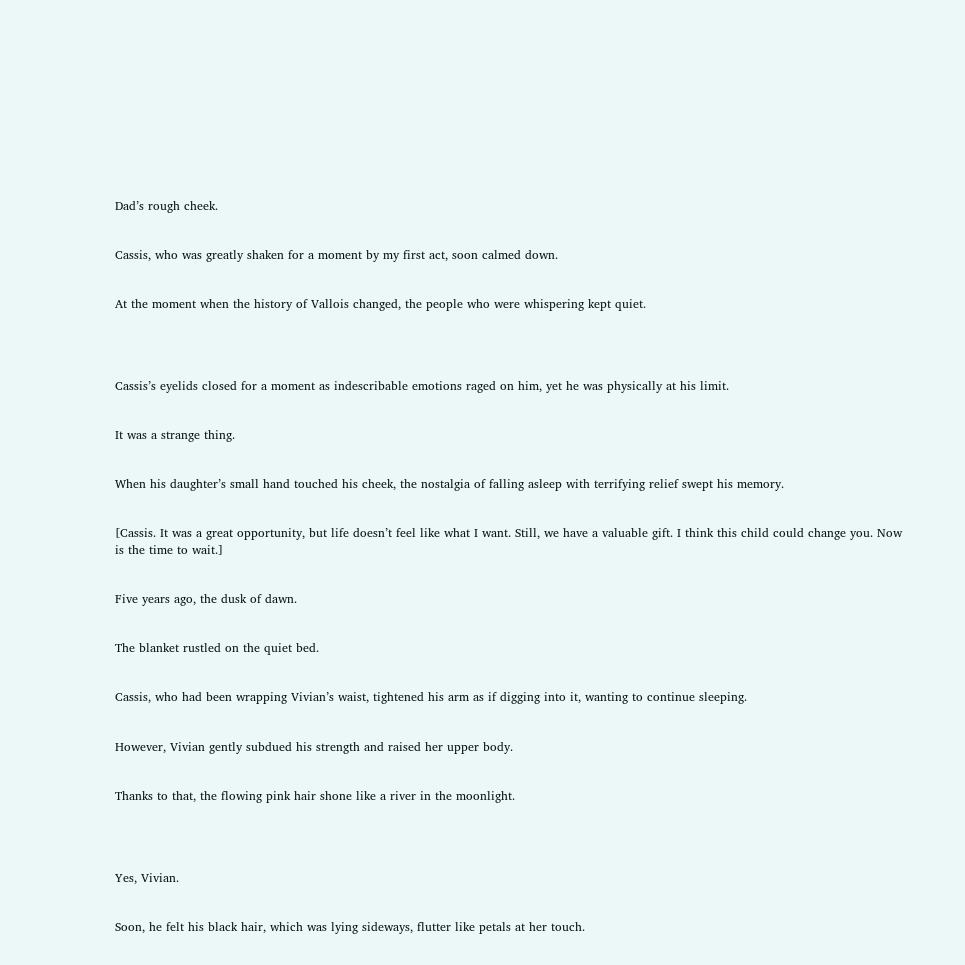Dad’s rough cheek.


Cassis, who was greatly shaken for a moment by my first act, soon calmed down.


At the moment when the history of Vallois changed, the people who were whispering kept quiet.




Cassis’s eyelids closed for a moment as indescribable emotions raged on him, yet he was physically at his limit.


It was a strange thing.


When his daughter’s small hand touched his cheek, the nostalgia of falling asleep with terrifying relief swept his memory.


[Cassis. It was a great opportunity, but life doesn’t feel like what I want. Still, we have a valuable gift. I think this child could change you. Now is the time to wait.]


Five years ago, the dusk of dawn.


The blanket rustled on the quiet bed.


Cassis, who had been wrapping Vivian’s waist, tightened his arm as if digging into it, wanting to continue sleeping.


However, Vivian gently subdued his strength and raised her upper body.


Thanks to that, the flowing pink hair shone like a river in the moonlight.




Yes, Vivian.


Soon, he felt his black hair, which was lying sideways, flutter like petals at her touch.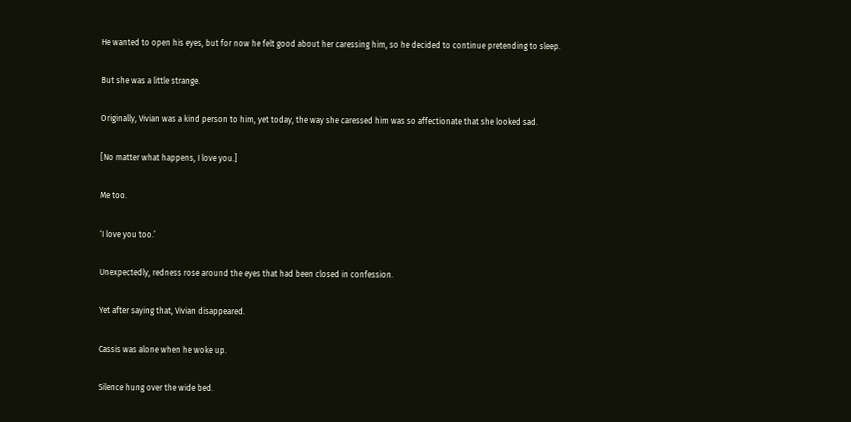He wanted to open his eyes, but for now he felt good about her caressing him, so he decided to continue pretending to sleep.


But she was a little strange.


Originally, Vivian was a kind person to him, yet today, the way she caressed him was so affectionate that she looked sad.


[No matter what happens, I love you.]


Me too.


‘I love you too.’


Unexpectedly, redness rose around the eyes that had been closed in confession.


Yet after saying that, Vivian disappeared.


Cassis was alone when he woke up.


Silence hung over the wide bed.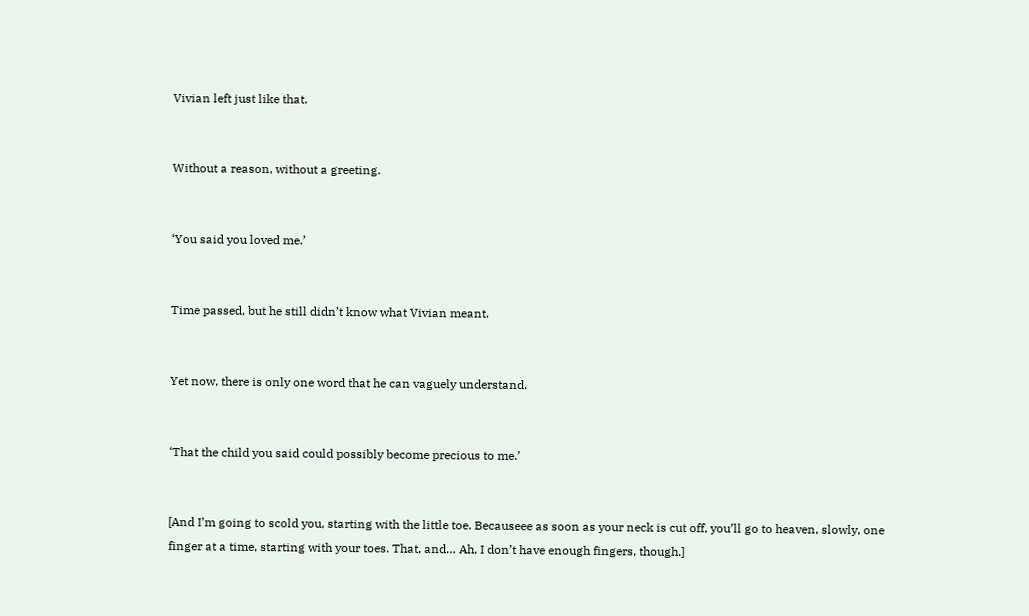Vivian left just like that.


Without a reason, without a greeting.


‘You said you loved me.’


Time passed, but he still didn’t know what Vivian meant.


Yet now, there is only one word that he can vaguely understand.


‘That the child you said could possibly become precious to me.’


[And I’m going to scold you, starting with the little toe. Becauseee as soon as your neck is cut off, you’ll go to heaven, slowly, one finger at a time, starting with your toes. That, and… Ah, I don’t have enough fingers, though.]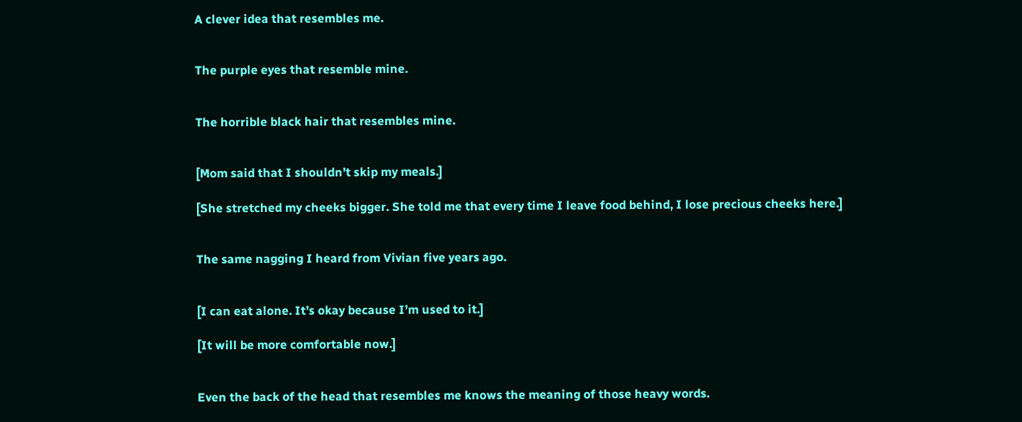A clever idea that resembles me.


The purple eyes that resemble mine.


The horrible black hair that resembles mine.


[Mom said that I shouldn’t skip my meals.]

[She stretched my cheeks bigger. She told me that every time I leave food behind, I lose precious cheeks here.]


The same nagging I heard from Vivian five years ago.


[I can eat alone. It’s okay because I’m used to it.]

[It will be more comfortable now.]


Even the back of the head that resembles me knows the meaning of those heavy words.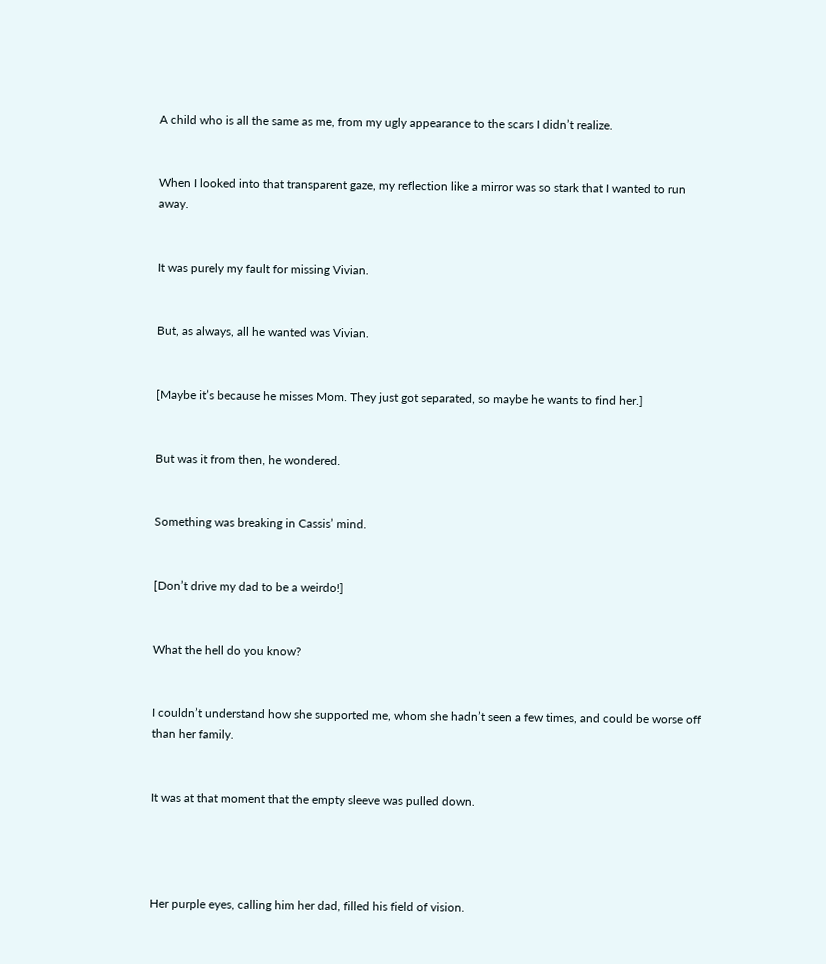A child who is all the same as me, from my ugly appearance to the scars I didn’t realize.


When I looked into that transparent gaze, my reflection like a mirror was so stark that I wanted to run away.


It was purely my fault for missing Vivian.


But, as always, all he wanted was Vivian.


[Maybe it’s because he misses Mom. They just got separated, so maybe he wants to find her.]


But was it from then, he wondered.


Something was breaking in Cassis’ mind.


[Don’t drive my dad to be a weirdo!]


What the hell do you know?


I couldn’t understand how she supported me, whom she hadn’t seen a few times, and could be worse off than her family.


It was at that moment that the empty sleeve was pulled down.




Her purple eyes, calling him her dad, filled his field of vision.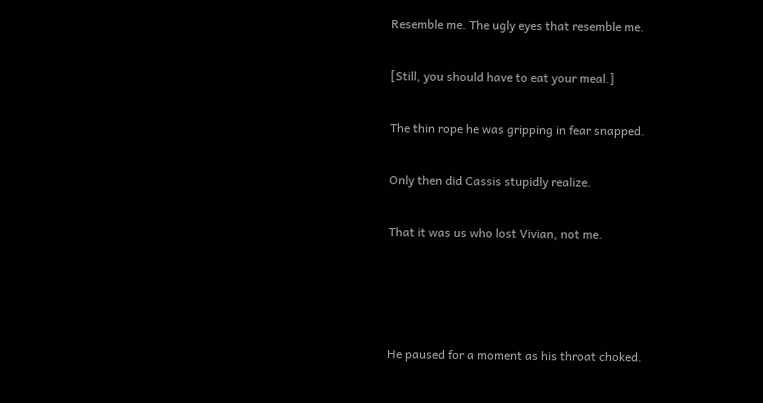Resemble me. The ugly eyes that resemble me.


[Still, you should have to eat your meal.]


The thin rope he was gripping in fear snapped.


Only then did Cassis stupidly realize.


That it was us who lost Vivian, not me.






He paused for a moment as his throat choked.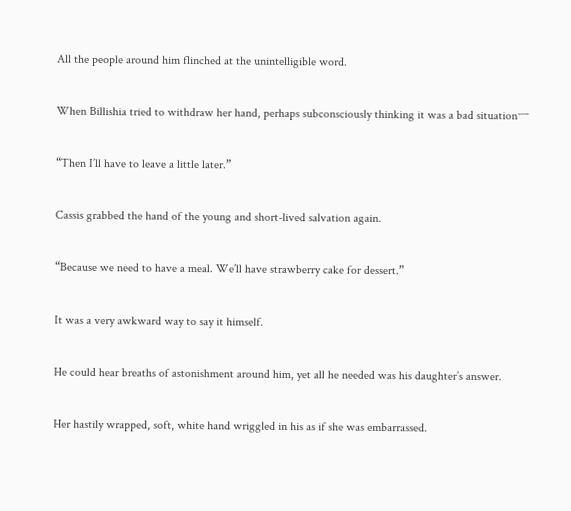All the people around him flinched at the unintelligible word.


When Billishia tried to withdraw her hand, perhaps subconsciously thinking it was a bad situationㅡ


“Then I’ll have to leave a little later.”


Cassis grabbed the hand of the young and short-lived salvation again.


“Because we need to have a meal. We’ll have strawberry cake for dessert.”


It was a very awkward way to say it himself.


He could hear breaths of astonishment around him, yet all he needed was his daughter’s answer.


Her hastily wrapped, soft, white hand wriggled in his as if she was embarrassed.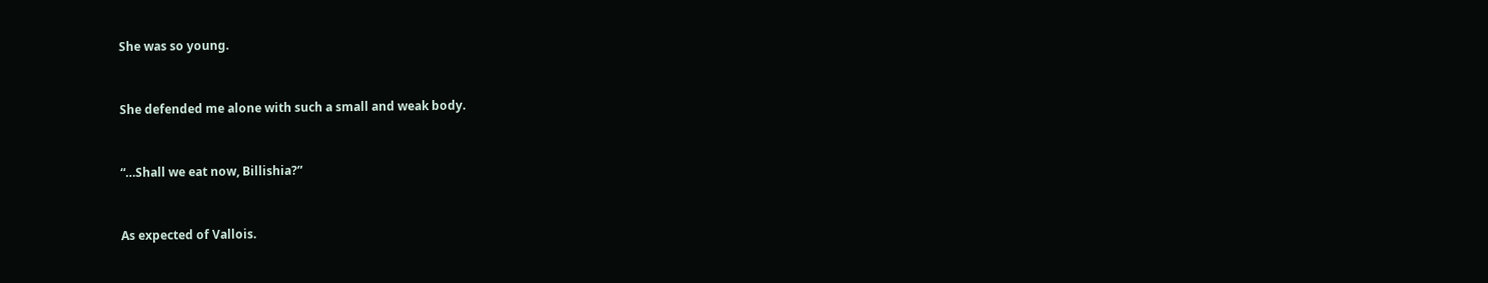She was so young.


She defended me alone with such a small and weak body.


“…Shall we eat now, Billishia?”


As expected of Vallois.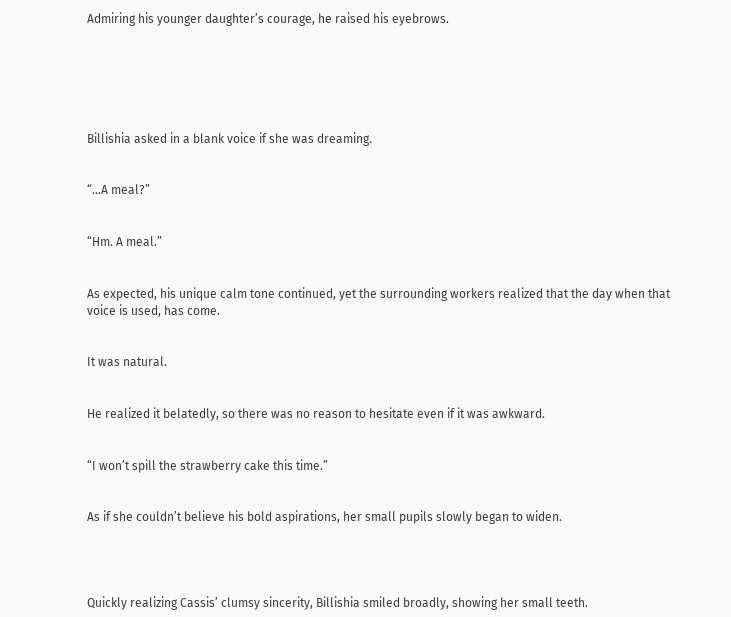Admiring his younger daughter’s courage, he raised his eyebrows.






Billishia asked in a blank voice if she was dreaming.


“…A meal?”


“Hm. A meal.”


As expected, his unique calm tone continued, yet the surrounding workers realized that the day when that voice is used, has come.


It was natural.


He realized it belatedly, so there was no reason to hesitate even if it was awkward.


“I won’t spill the strawberry cake this time.”


As if she couldn’t believe his bold aspirations, her small pupils slowly began to widen.




Quickly realizing Cassis’ clumsy sincerity, Billishia smiled broadly, showing her small teeth.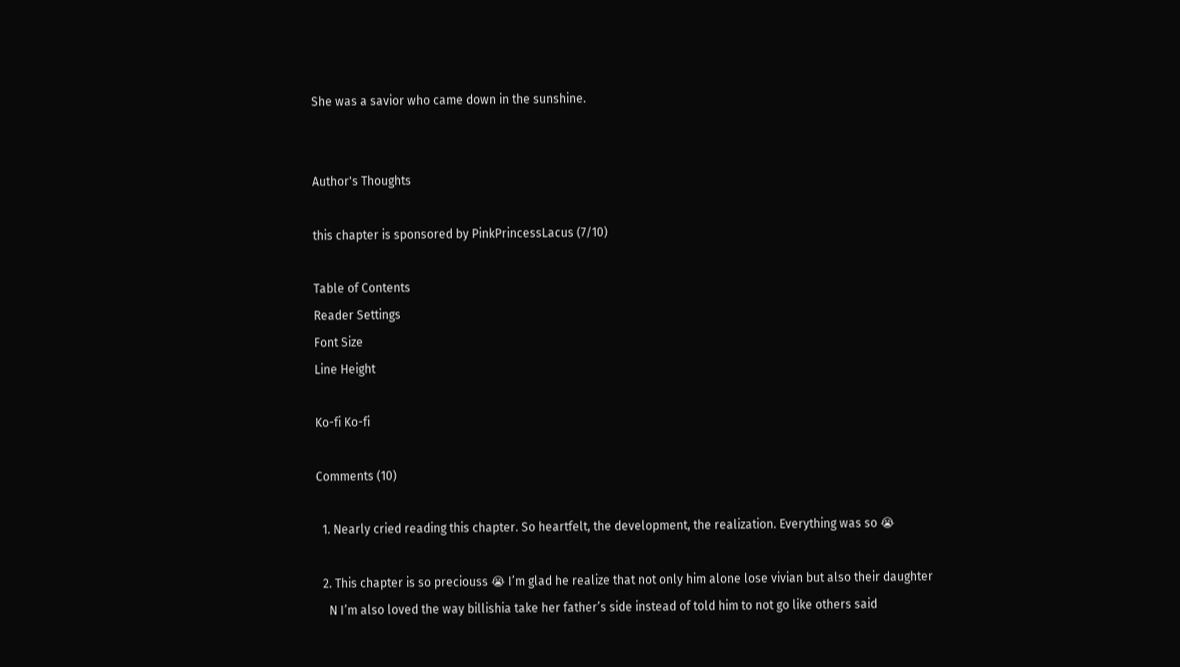She was a savior who came down in the sunshine.


Author's Thoughts

this chapter is sponsored by PinkPrincessLacus (7/10)

Table of Contents
Reader Settings
Font Size
Line Height

Ko-fi Ko-fi

Comments (10)

  1. Nearly cried reading this chapter. So heartfelt, the development, the realization. Everything was so 😭

  2. This chapter is so preciouss 😭 I’m glad he realize that not only him alone lose vivian but also their daughter
    N I’m also loved the way billishia take her father’s side instead of told him to not go like others said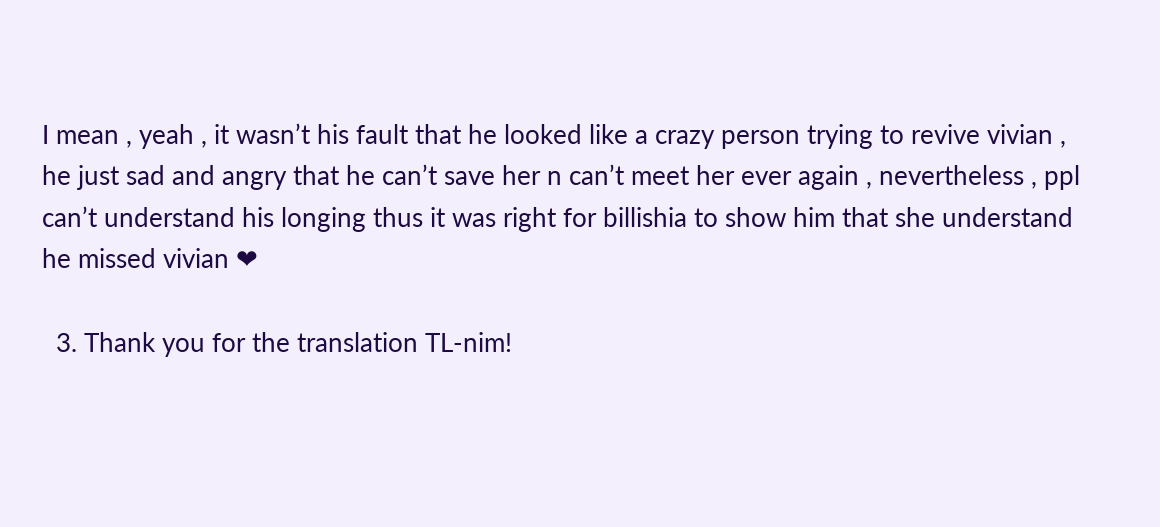I mean , yeah , it wasn’t his fault that he looked like a crazy person trying to revive vivian , he just sad and angry that he can’t save her n can’t meet her ever again , nevertheless , ppl can’t understand his longing thus it was right for billishia to show him that she understand he missed vivian ❤

  3. Thank you for the translation TL-nim!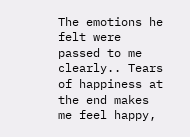The emotions he felt were passed to me clearly.. Tears of happiness at the end makes me feel happy,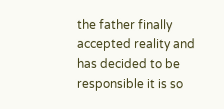the father finally accepted reality and has decided to be responsible it is so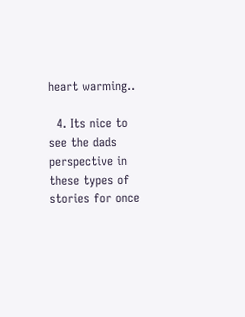heart warming..

  4. Its nice to see the dads perspective in these types of stories for once